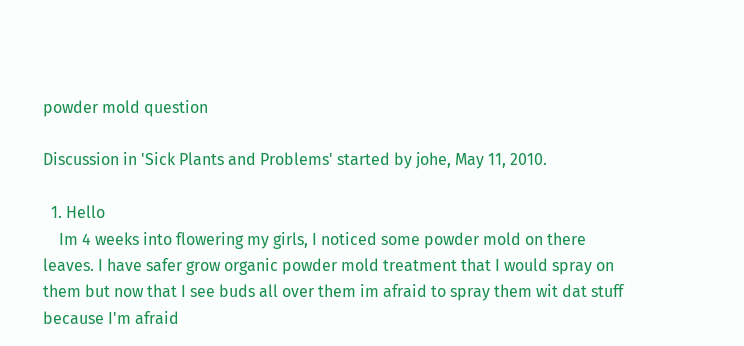powder mold question

Discussion in 'Sick Plants and Problems' started by johe, May 11, 2010.

  1. Hello
    Im 4 weeks into flowering my girls, I noticed some powder mold on there leaves. I have safer grow organic powder mold treatment that I would spray on them but now that I see buds all over them im afraid to spray them wit dat stuff because I'm afraid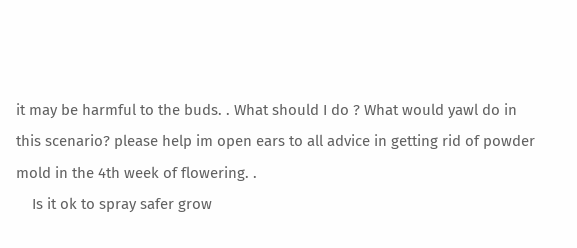it may be harmful to the buds. . What should I do ? What would yawl do in this scenario? please help im open ears to all advice in getting rid of powder mold in the 4th week of flowering. .
    Is it ok to spray safer grow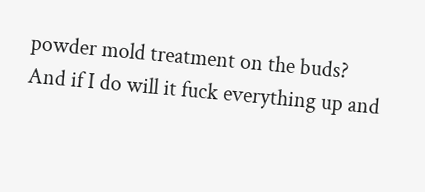powder mold treatment on the buds? And if I do will it fuck everything up and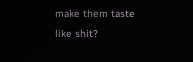make them taste like shit?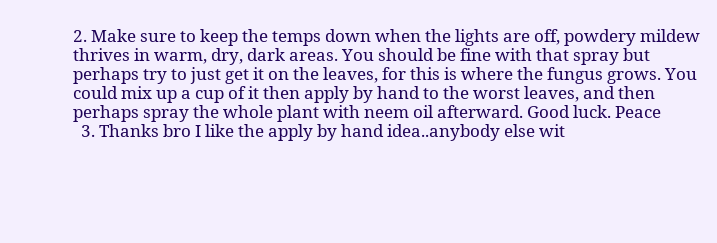2. Make sure to keep the temps down when the lights are off, powdery mildew thrives in warm, dry, dark areas. You should be fine with that spray but perhaps try to just get it on the leaves, for this is where the fungus grows. You could mix up a cup of it then apply by hand to the worst leaves, and then perhaps spray the whole plant with neem oil afterward. Good luck. Peace
  3. Thanks bro I like the apply by hand idea..anybody else wit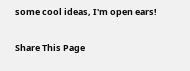some cool ideas, I'm open ears!

Share This Page